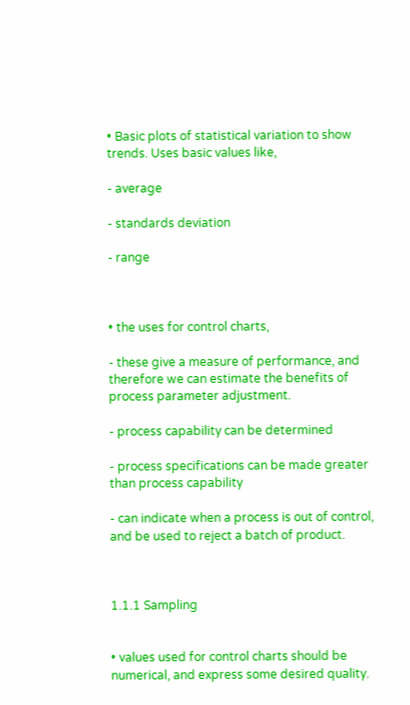• Basic plots of statistical variation to show trends. Uses basic values like,

- average

- standards deviation

- range



• the uses for control charts,

- these give a measure of performance, and therefore we can estimate the benefits of process parameter adjustment.

- process capability can be determined

- process specifications can be made greater than process capability

- can indicate when a process is out of control, and be used to reject a batch of product.



1.1.1 Sampling


• values used for control charts should be numerical, and express some desired quality.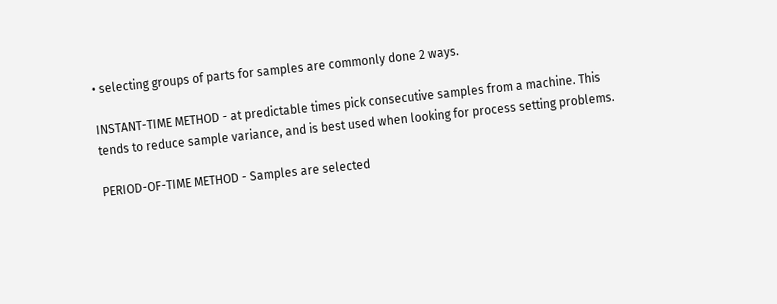• selecting groups of parts for samples are commonly done 2 ways.

INSTANT-TIME METHOD - at predictable times pick consecutive samples from a machine. This tends to reduce sample variance, and is best used when looking for process setting problems.

PERIOD-OF-TIME METHOD - Samples are selected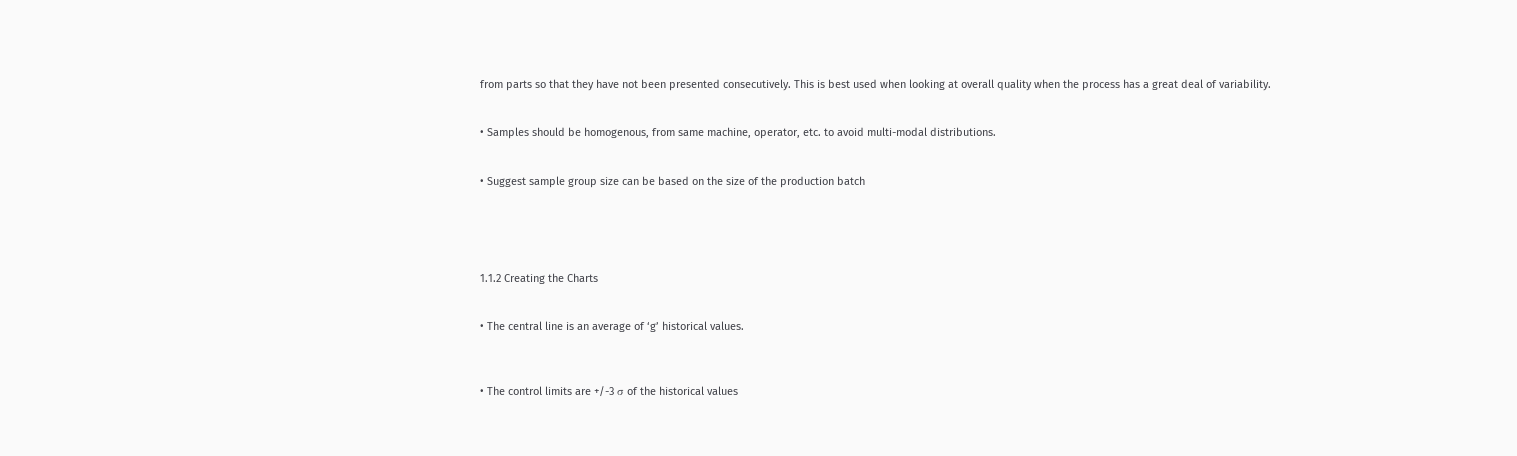from parts so that they have not been presented consecutively. This is best used when looking at overall quality when the process has a great deal of variability.


• Samples should be homogenous, from same machine, operator, etc. to avoid multi-modal distributions.


• Suggest sample group size can be based on the size of the production batch





1.1.2 Creating the Charts


• The central line is an average of ‘g’ historical values.



• The control limits are +/-3 σ of the historical values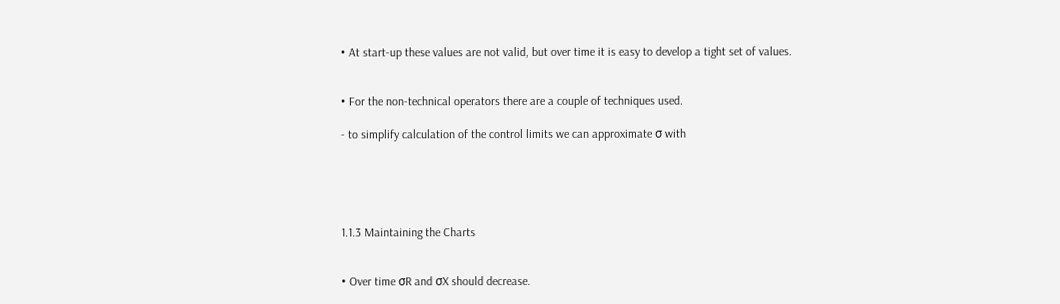• At start-up these values are not valid, but over time it is easy to develop a tight set of values.


• For the non-technical operators there are a couple of techniques used.

- to simplify calculation of the control limits we can approximate σ with





1.1.3 Maintaining the Charts


• Over time σR and σX should decrease.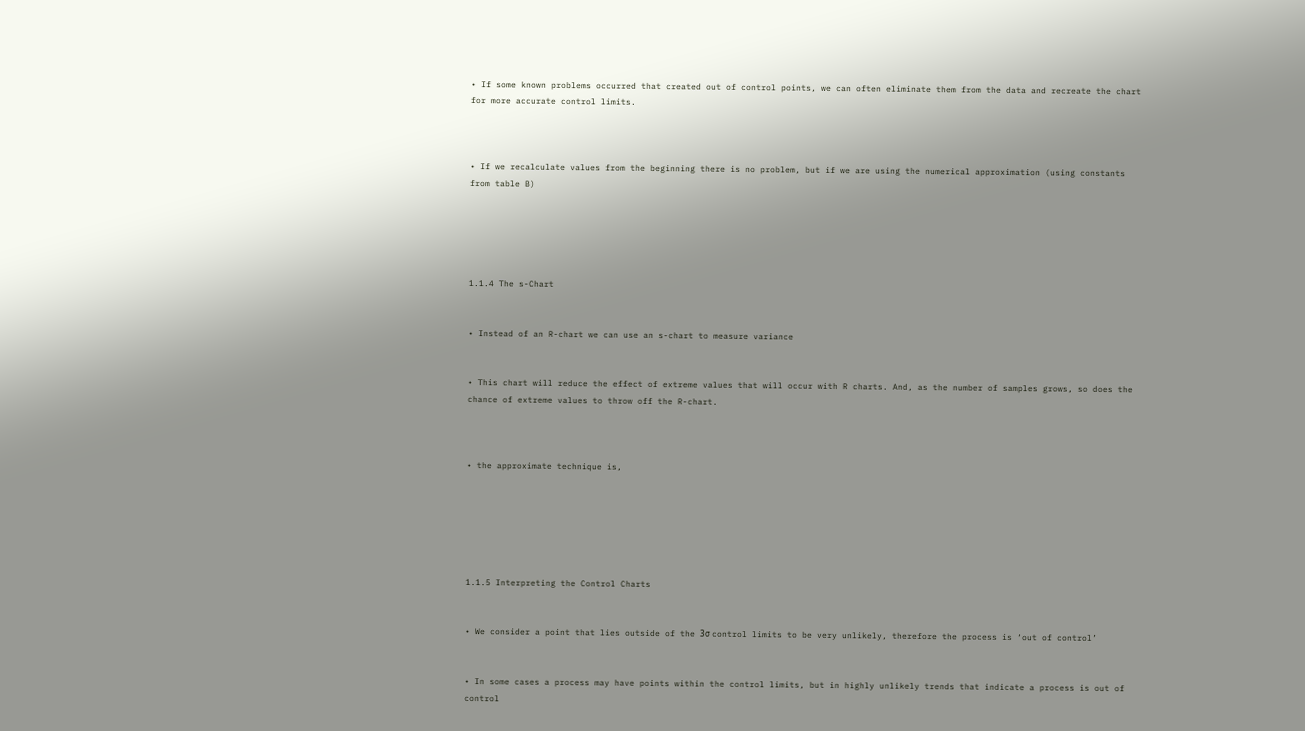• If some known problems occurred that created out of control points, we can often eliminate them from the data and recreate the chart for more accurate control limits.



• If we recalculate values from the beginning there is no problem, but if we are using the numerical approximation (using constants from table B)





1.1.4 The s-Chart


• Instead of an R-chart we can use an s-chart to measure variance


• This chart will reduce the effect of extreme values that will occur with R charts. And, as the number of samples grows, so does the chance of extreme values to throw off the R-chart.



• the approximate technique is,






1.1.5 Interpreting the Control Charts


• We consider a point that lies outside of the 3σ control limits to be very unlikely, therefore the process is ‘out of control’


• In some cases a process may have points within the control limits, but in highly unlikely trends that indicate a process is out of control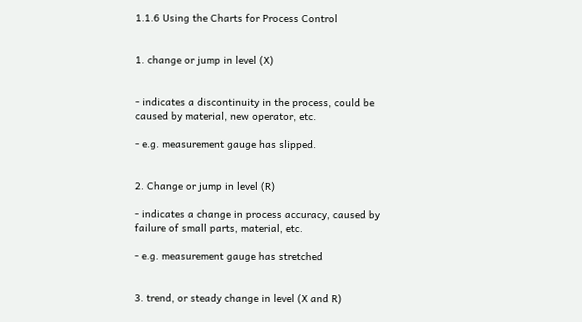1.1.6 Using the Charts for Process Control


1. change or jump in level (X)


- indicates a discontinuity in the process, could be caused by material, new operator, etc.

- e.g. measurement gauge has slipped.


2. Change or jump in level (R)

- indicates a change in process accuracy, caused by failure of small parts, material, etc.

- e.g. measurement gauge has stretched


3. trend, or steady change in level (X and R)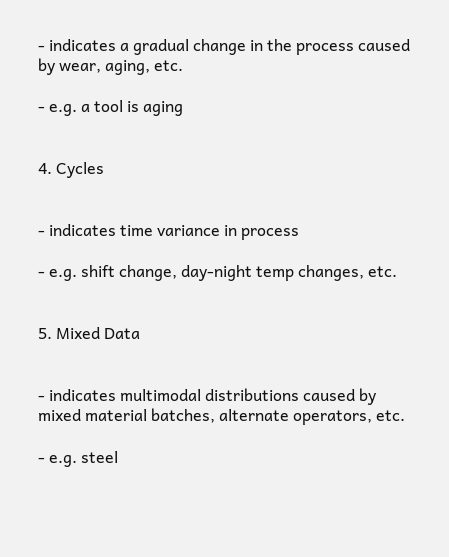- indicates a gradual change in the process caused by wear, aging, etc.

- e.g. a tool is aging


4. Cycles


- indicates time variance in process

- e.g. shift change, day-night temp changes, etc.


5. Mixed Data


- indicates multimodal distributions caused by mixed material batches, alternate operators, etc.

- e.g. steel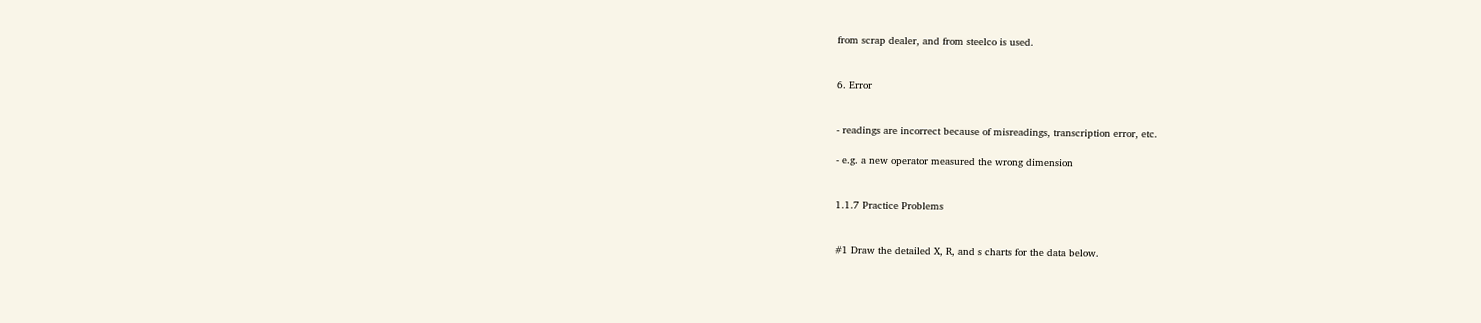from scrap dealer, and from steelco is used.


6. Error


- readings are incorrect because of misreadings, transcription error, etc.

- e.g. a new operator measured the wrong dimension


1.1.7 Practice Problems


#1 Draw the detailed X, R, and s charts for the data below.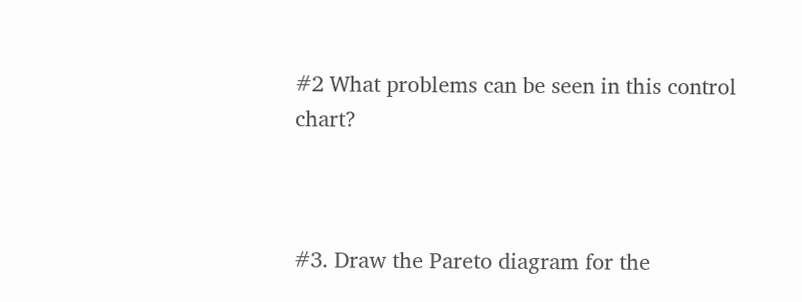#2 What problems can be seen in this control chart?



#3. Draw the Pareto diagram for the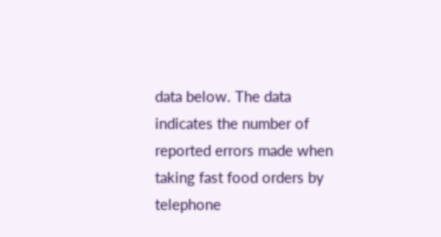data below. The data indicates the number of reported errors made when taking fast food orders by telephone